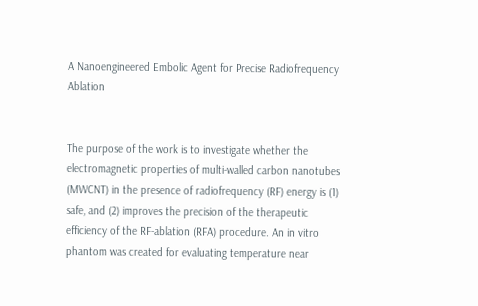A Nanoengineered Embolic Agent for Precise Radiofrequency Ablation


The purpose of the work is to investigate whether the electromagnetic properties of multi-walled carbon nanotubes (MWCNT) in the presence of radiofrequency (RF) energy is (1) safe, and (2) improves the precision of the therapeutic efficiency of the RF-ablation (RFA) procedure. An in vitro phantom was created for evaluating temperature near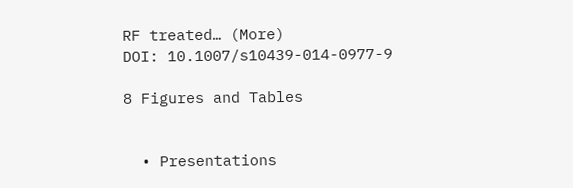RF treated… (More)
DOI: 10.1007/s10439-014-0977-9

8 Figures and Tables


  • Presentations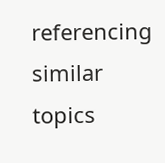referencing similar topics